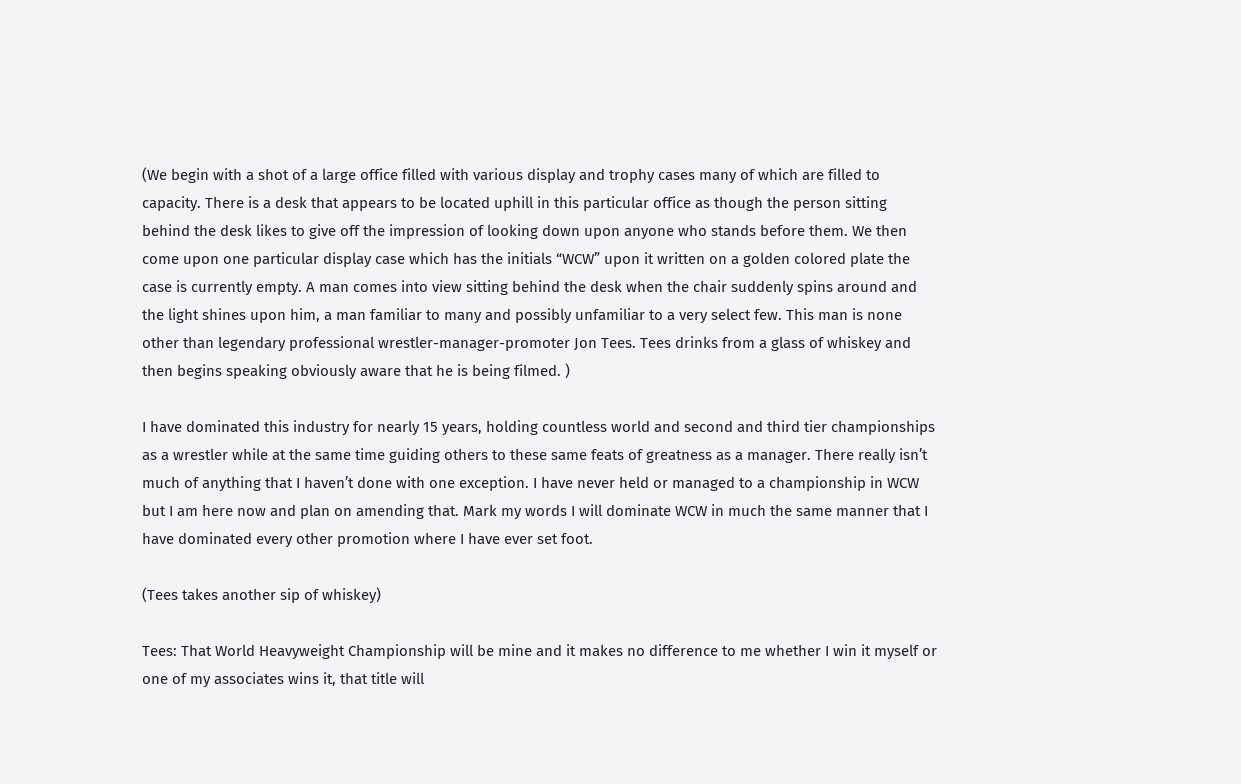(We begin with a shot of a large office filled with various display and trophy cases many of which are filled to capacity. There is a desk that appears to be located uphill in this particular office as though the person sitting behind the desk likes to give off the impression of looking down upon anyone who stands before them. We then come upon one particular display case which has the initials “WCW” upon it written on a golden colored plate the case is currently empty. A man comes into view sitting behind the desk when the chair suddenly spins around and the light shines upon him, a man familiar to many and possibly unfamiliar to a very select few. This man is none other than legendary professional wrestler-manager-promoter Jon Tees. Tees drinks from a glass of whiskey and then begins speaking obviously aware that he is being filmed. )

I have dominated this industry for nearly 15 years, holding countless world and second and third tier championships as a wrestler while at the same time guiding others to these same feats of greatness as a manager. There really isn’t much of anything that I haven’t done with one exception. I have never held or managed to a championship in WCW but I am here now and plan on amending that. Mark my words I will dominate WCW in much the same manner that I have dominated every other promotion where I have ever set foot.

(Tees takes another sip of whiskey)

Tees: That World Heavyweight Championship will be mine and it makes no difference to me whether I win it myself or one of my associates wins it, that title will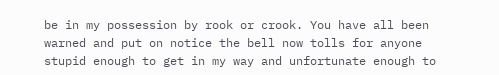be in my possession by rook or crook. You have all been warned and put on notice the bell now tolls for anyone stupid enough to get in my way and unfortunate enough to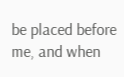be placed before me, and when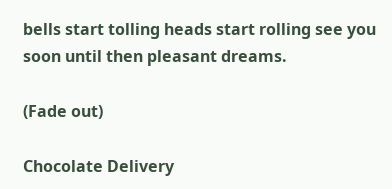bells start tolling heads start rolling see you soon until then pleasant dreams.

(Fade out)

Chocolate Delivery